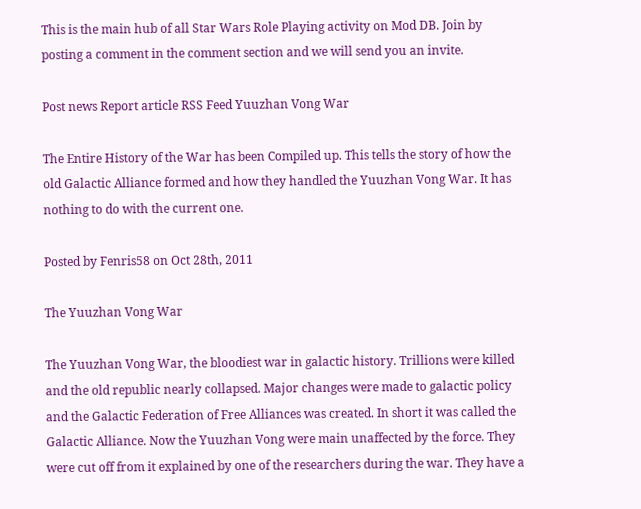This is the main hub of all Star Wars Role Playing activity on Mod DB. Join by posting a comment in the comment section and we will send you an invite.

Post news Report article RSS Feed Yuuzhan Vong War

The Entire History of the War has been Compiled up. This tells the story of how the old Galactic Alliance formed and how they handled the Yuuzhan Vong War. It has nothing to do with the current one.

Posted by Fenris58 on Oct 28th, 2011

The Yuuzhan Vong War

The Yuuzhan Vong War, the bloodiest war in galactic history. Trillions were killed and the old republic nearly collapsed. Major changes were made to galactic policy and the Galactic Federation of Free Alliances was created. In short it was called the Galactic Alliance. Now the Yuuzhan Vong were main unaffected by the force. They were cut off from it explained by one of the researchers during the war. They have a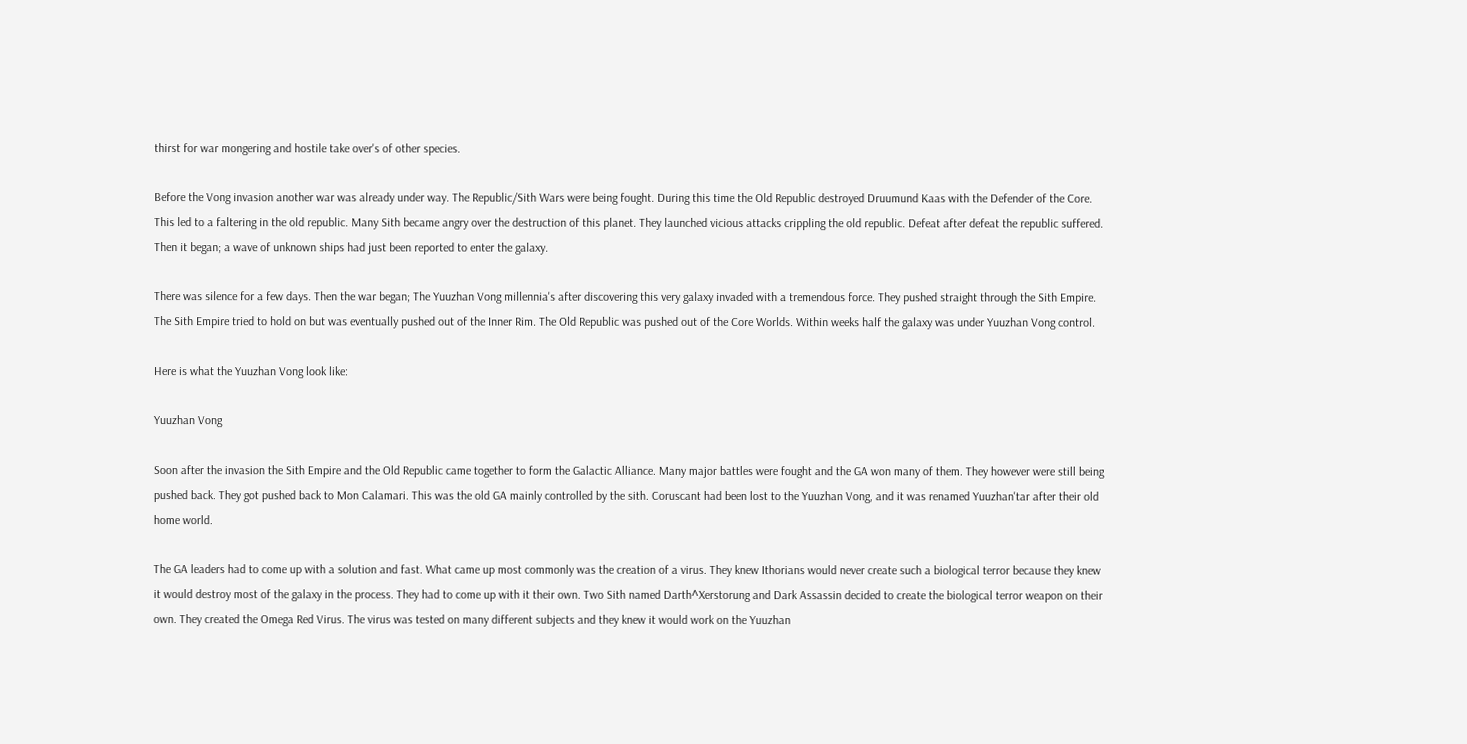thirst for war mongering and hostile take over's of other species.

Before the Vong invasion another war was already under way. The Republic/Sith Wars were being fought. During this time the Old Republic destroyed Druumund Kaas with the Defender of the Core. This led to a faltering in the old republic. Many Sith became angry over the destruction of this planet. They launched vicious attacks crippling the old republic. Defeat after defeat the republic suffered. Then it began; a wave of unknown ships had just been reported to enter the galaxy.

There was silence for a few days. Then the war began; The Yuuzhan Vong millennia's after discovering this very galaxy invaded with a tremendous force. They pushed straight through the Sith Empire. The Sith Empire tried to hold on but was eventually pushed out of the Inner Rim. The Old Republic was pushed out of the Core Worlds. Within weeks half the galaxy was under Yuuzhan Vong control.

Here is what the Yuuzhan Vong look like:

Yuuzhan Vong

Soon after the invasion the Sith Empire and the Old Republic came together to form the Galactic Alliance. Many major battles were fought and the GA won many of them. They however were still being pushed back. They got pushed back to Mon Calamari. This was the old GA mainly controlled by the sith. Coruscant had been lost to the Yuuzhan Vong, and it was renamed Yuuzhan'tar after their old home world.

The GA leaders had to come up with a solution and fast. What came up most commonly was the creation of a virus. They knew Ithorians would never create such a biological terror because they knew it would destroy most of the galaxy in the process. They had to come up with it their own. Two Sith named Darth^Xerstorung and Dark Assassin decided to create the biological terror weapon on their own. They created the Omega Red Virus. The virus was tested on many different subjects and they knew it would work on the Yuuzhan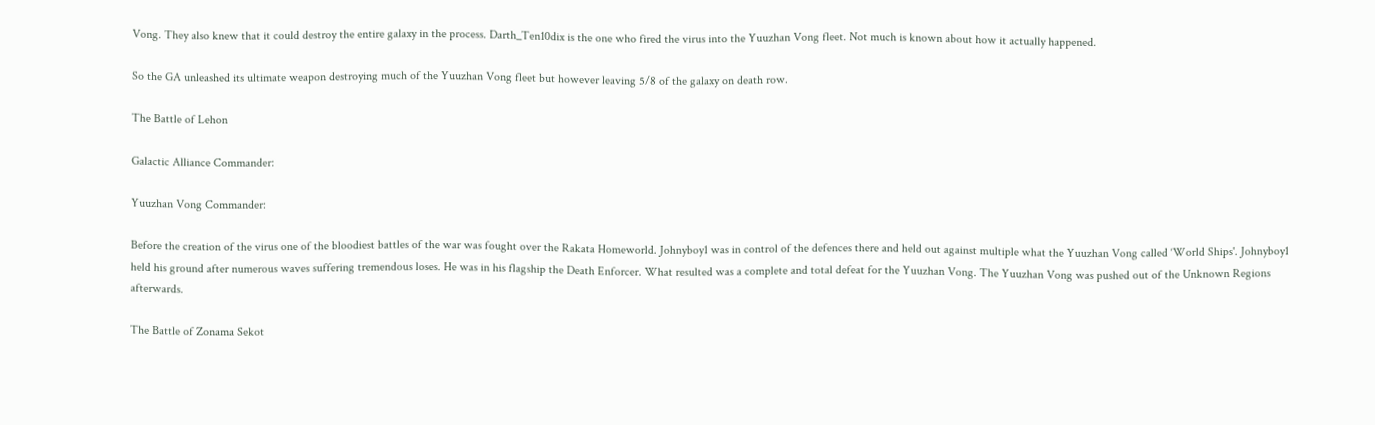Vong. They also knew that it could destroy the entire galaxy in the process. Darth_Ten10dix is the one who fired the virus into the Yuuzhan Vong fleet. Not much is known about how it actually happened.

So the GA unleashed its ultimate weapon destroying much of the Yuuzhan Vong fleet but however leaving 5/8 of the galaxy on death row.

The Battle of Lehon

Galactic Alliance Commander:

Yuuzhan Vong Commander:

Before the creation of the virus one of the bloodiest battles of the war was fought over the Rakata Homeworld. Johnyboy1 was in control of the defences there and held out against multiple what the Yuuzhan Vong called ‘World Ships'. Johnyboy1 held his ground after numerous waves suffering tremendous loses. He was in his flagship the Death Enforcer. What resulted was a complete and total defeat for the Yuuzhan Vong. The Yuuzhan Vong was pushed out of the Unknown Regions afterwards.

The Battle of Zonama Sekot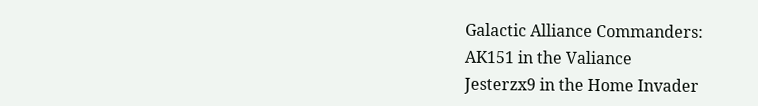Galactic Alliance Commanders:
AK151 in the Valiance
Jesterzx9 in the Home Invader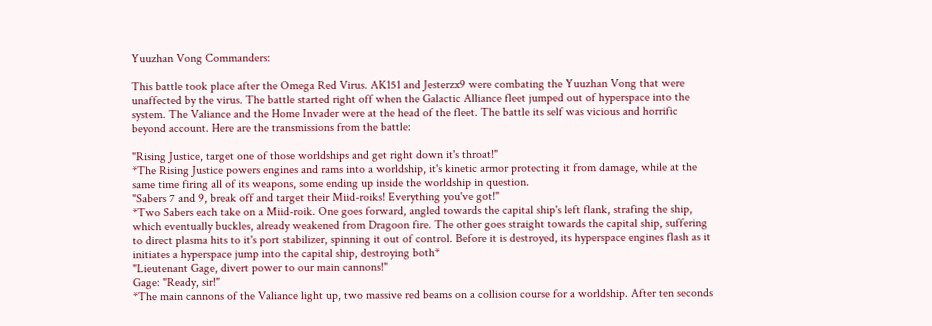Yuuzhan Vong Commanders:

This battle took place after the Omega Red Virus. AK151 and Jesterzx9 were combating the Yuuzhan Vong that were unaffected by the virus. The battle started right off when the Galactic Alliance fleet jumped out of hyperspace into the system. The Valiance and the Home Invader were at the head of the fleet. The battle its self was vicious and horrific beyond account. Here are the transmissions from the battle:

"Rising Justice, target one of those worldships and get right down it's throat!"
*The Rising Justice powers engines and rams into a worldship, it's kinetic armor protecting it from damage, while at the same time firing all of its weapons, some ending up inside the worldship in question.
"Sabers 7 and 9, break off and target their Miid-roiks! Everything you've got!"
*Two Sabers each take on a Miid-roik. One goes forward, angled towards the capital ship's left flank, strafing the ship, which eventually buckles, already weakened from Dragoon fire. The other goes straight towards the capital ship, suffering to direct plasma hits to it's port stabilizer, spinning it out of control. Before it is destroyed, its hyperspace engines flash as it initiates a hyperspace jump into the capital ship, destroying both*
"Lieutenant Gage, divert power to our main cannons!"
Gage: "Ready, sir!"
*The main cannons of the Valiance light up, two massive red beams on a collision course for a worldship. After ten seconds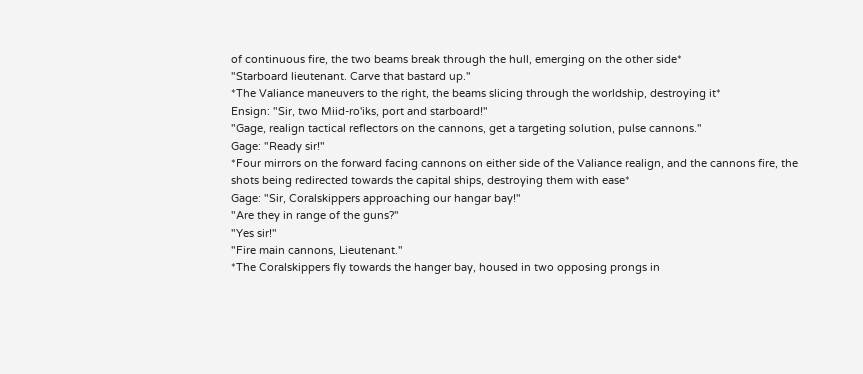of continuous fire, the two beams break through the hull, emerging on the other side*
"Starboard lieutenant. Carve that bastard up."
*The Valiance maneuvers to the right, the beams slicing through the worldship, destroying it*
Ensign: "Sir, two Miid-ro'iks, port and starboard!"
"Gage, realign tactical reflectors on the cannons, get a targeting solution, pulse cannons."
Gage: "Ready sir!"
*Four mirrors on the forward facing cannons on either side of the Valiance realign, and the cannons fire, the shots being redirected towards the capital ships, destroying them with ease*
Gage: "Sir, Coralskippers approaching our hangar bay!"
"Are they in range of the guns?"
"Yes sir!"
"Fire main cannons, Lieutenant."
*The Coralskippers fly towards the hanger bay, housed in two opposing prongs in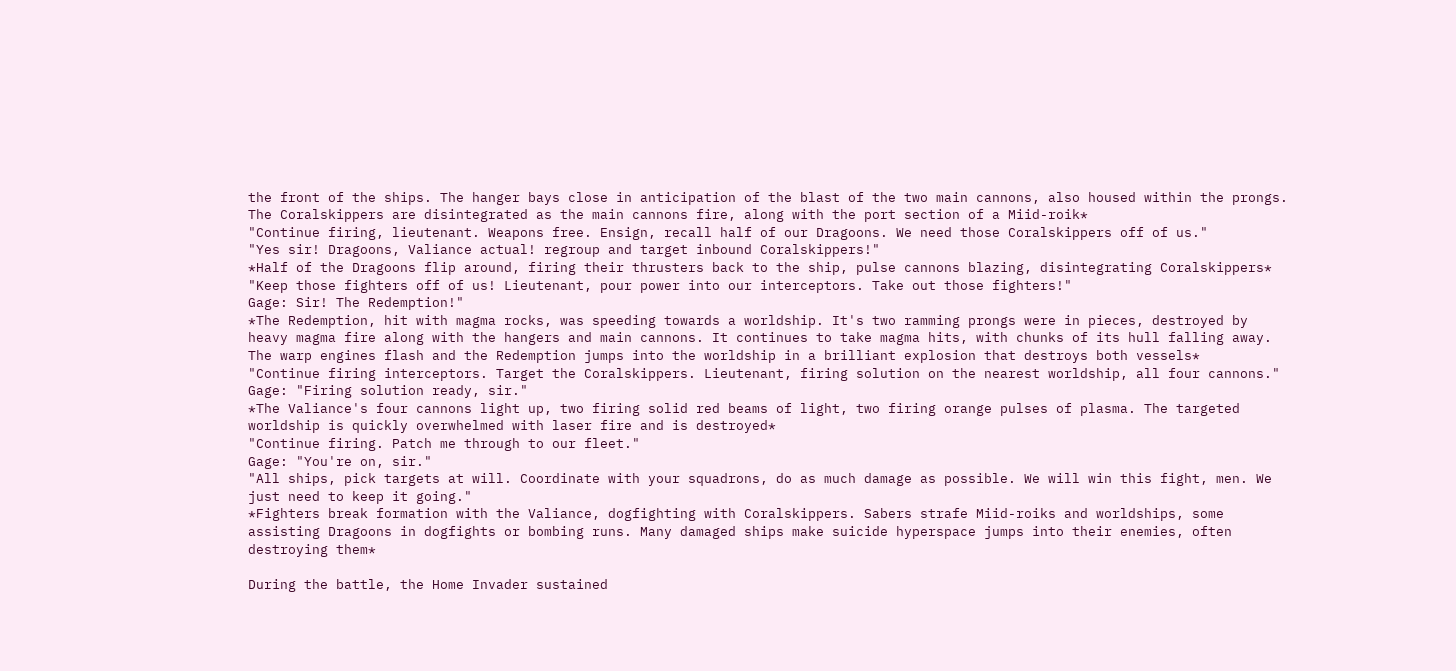the front of the ships. The hanger bays close in anticipation of the blast of the two main cannons, also housed within the prongs. The Coralskippers are disintegrated as the main cannons fire, along with the port section of a Miid-roik*
"Continue firing, lieutenant. Weapons free. Ensign, recall half of our Dragoons. We need those Coralskippers off of us."
"Yes sir! Dragoons, Valiance actual! regroup and target inbound Coralskippers!"
*Half of the Dragoons flip around, firing their thrusters back to the ship, pulse cannons blazing, disintegrating Coralskippers*
"Keep those fighters off of us! Lieutenant, pour power into our interceptors. Take out those fighters!"
Gage: Sir! The Redemption!"
*The Redemption, hit with magma rocks, was speeding towards a worldship. It's two ramming prongs were in pieces, destroyed by heavy magma fire along with the hangers and main cannons. It continues to take magma hits, with chunks of its hull falling away. The warp engines flash and the Redemption jumps into the worldship in a brilliant explosion that destroys both vessels*
"Continue firing interceptors. Target the Coralskippers. Lieutenant, firing solution on the nearest worldship, all four cannons."
Gage: "Firing solution ready, sir."
*The Valiance's four cannons light up, two firing solid red beams of light, two firing orange pulses of plasma. The targeted worldship is quickly overwhelmed with laser fire and is destroyed*
"Continue firing. Patch me through to our fleet."
Gage: "You're on, sir."
"All ships, pick targets at will. Coordinate with your squadrons, do as much damage as possible. We will win this fight, men. We just need to keep it going."
*Fighters break formation with the Valiance, dogfighting with Coralskippers. Sabers strafe Miid-roiks and worldships, some assisting Dragoons in dogfights or bombing runs. Many damaged ships make suicide hyperspace jumps into their enemies, often destroying them*

During the battle, the Home Invader sustained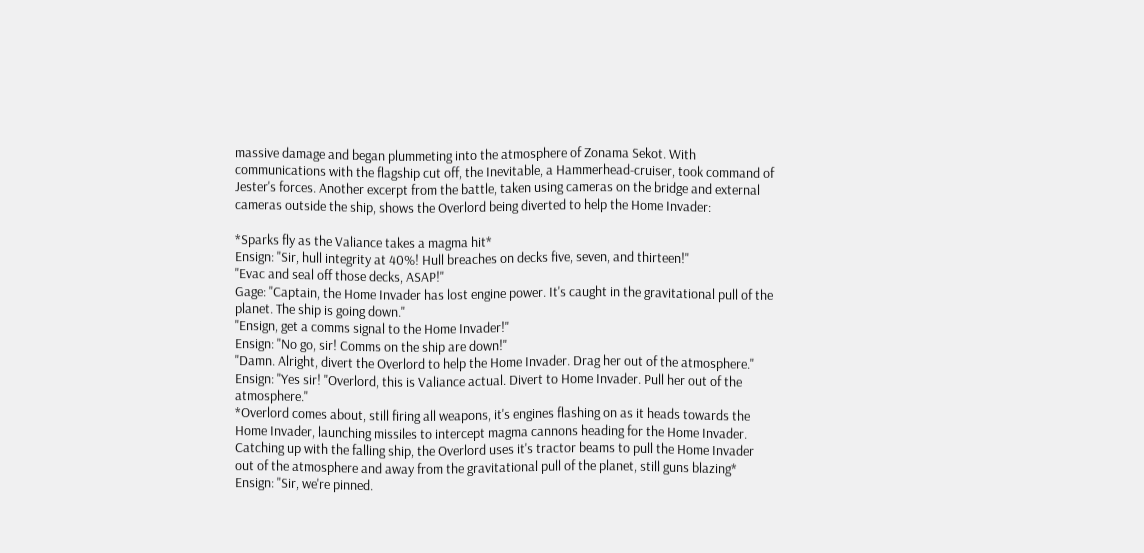massive damage and began plummeting into the atmosphere of Zonama Sekot. With communications with the flagship cut off, the Inevitable, a Hammerhead-cruiser, took command of Jester's forces. Another excerpt from the battle, taken using cameras on the bridge and external cameras outside the ship, shows the Overlord being diverted to help the Home Invader:

*Sparks fly as the Valiance takes a magma hit*
Ensign: "Sir, hull integrity at 40%! Hull breaches on decks five, seven, and thirteen!"
"Evac and seal off those decks, ASAP!"
Gage: "Captain, the Home Invader has lost engine power. It's caught in the gravitational pull of the planet. The ship is going down."
"Ensign, get a comms signal to the Home Invader!"
Ensign: "No go, sir! Comms on the ship are down!"
"Damn. Alright, divert the Overlord to help the Home Invader. Drag her out of the atmosphere."
Ensign: "Yes sir! "Overlord, this is Valiance actual. Divert to Home Invader. Pull her out of the atmosphere."
*Overlord comes about, still firing all weapons, it's engines flashing on as it heads towards the Home Invader, launching missiles to intercept magma cannons heading for the Home Invader. Catching up with the falling ship, the Overlord uses it's tractor beams to pull the Home Invader out of the atmosphere and away from the gravitational pull of the planet, still guns blazing*
Ensign: "Sir, we're pinned.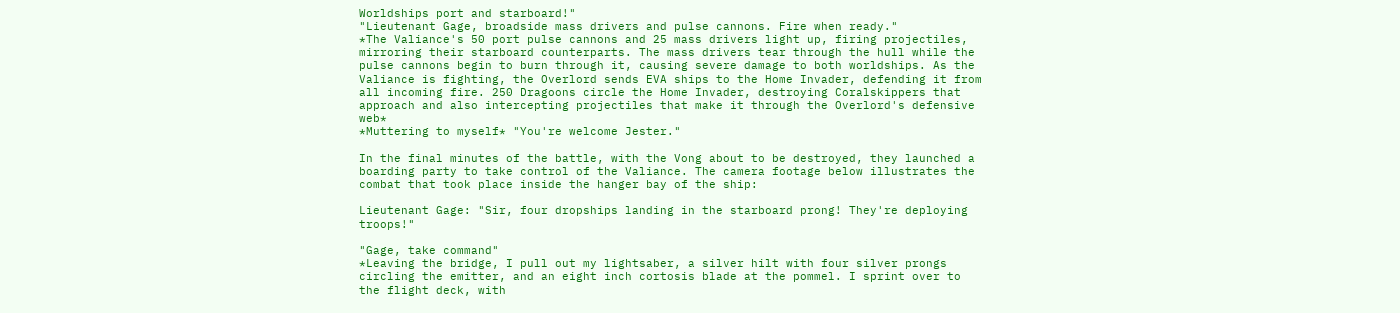Worldships port and starboard!"
"Lieutenant Gage, broadside mass drivers and pulse cannons. Fire when ready."
*The Valiance's 50 port pulse cannons and 25 mass drivers light up, firing projectiles, mirroring their starboard counterparts. The mass drivers tear through the hull while the pulse cannons begin to burn through it, causing severe damage to both worldships. As the Valiance is fighting, the Overlord sends EVA ships to the Home Invader, defending it from all incoming fire. 250 Dragoons circle the Home Invader, destroying Coralskippers that approach and also intercepting projectiles that make it through the Overlord's defensive web*
*Muttering to myself* "You're welcome Jester."

In the final minutes of the battle, with the Vong about to be destroyed, they launched a boarding party to take control of the Valiance. The camera footage below illustrates the combat that took place inside the hanger bay of the ship:

Lieutenant Gage: "Sir, four dropships landing in the starboard prong! They're deploying troops!"

"Gage, take command"
*Leaving the bridge, I pull out my lightsaber, a silver hilt with four silver prongs circling the emitter, and an eight inch cortosis blade at the pommel. I sprint over to the flight deck, with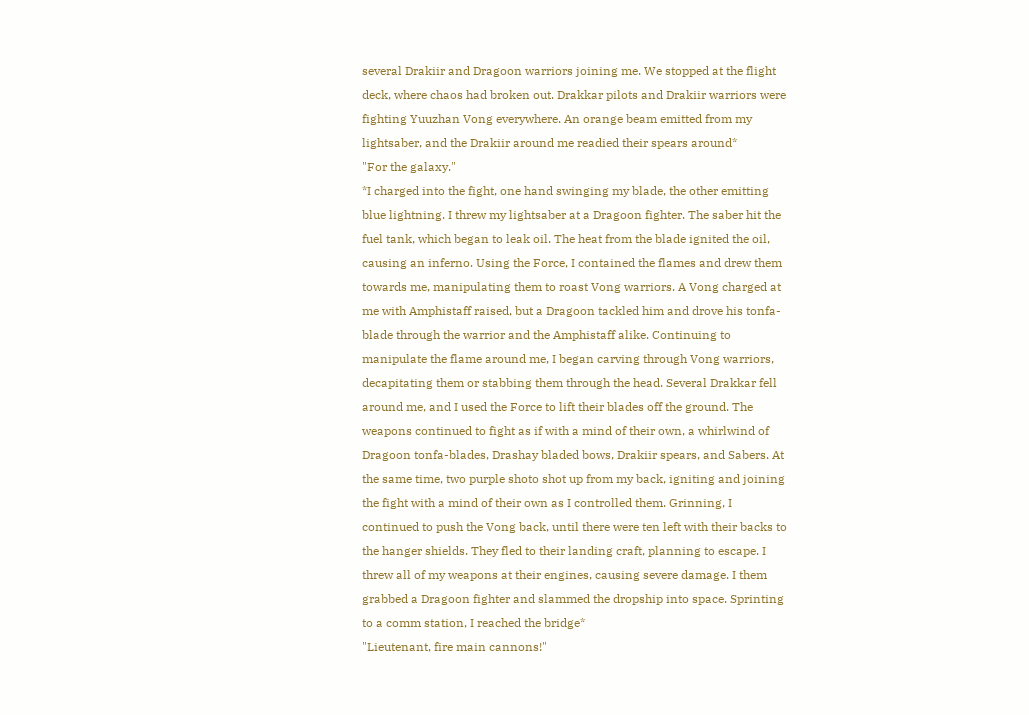several Drakiir and Dragoon warriors joining me. We stopped at the flight deck, where chaos had broken out. Drakkar pilots and Drakiir warriors were fighting Yuuzhan Vong everywhere. An orange beam emitted from my lightsaber, and the Drakiir around me readied their spears around*
"For the galaxy."
*I charged into the fight, one hand swinging my blade, the other emitting blue lightning. I threw my lightsaber at a Dragoon fighter. The saber hit the fuel tank, which began to leak oil. The heat from the blade ignited the oil, causing an inferno. Using the Force, I contained the flames and drew them towards me, manipulating them to roast Vong warriors. A Vong charged at me with Amphistaff raised, but a Dragoon tackled him and drove his tonfa-blade through the warrior and the Amphistaff alike. Continuing to manipulate the flame around me, I began carving through Vong warriors, decapitating them or stabbing them through the head. Several Drakkar fell around me, and I used the Force to lift their blades off the ground. The weapons continued to fight as if with a mind of their own, a whirlwind of Dragoon tonfa-blades, Drashay bladed bows, Drakiir spears, and Sabers. At the same time, two purple shoto shot up from my back, igniting and joining the fight with a mind of their own as I controlled them. Grinning, I continued to push the Vong back, until there were ten left with their backs to the hanger shields. They fled to their landing craft, planning to escape. I threw all of my weapons at their engines, causing severe damage. I them grabbed a Dragoon fighter and slammed the dropship into space. Sprinting to a comm station, I reached the bridge*
"Lieutenant, fire main cannons!"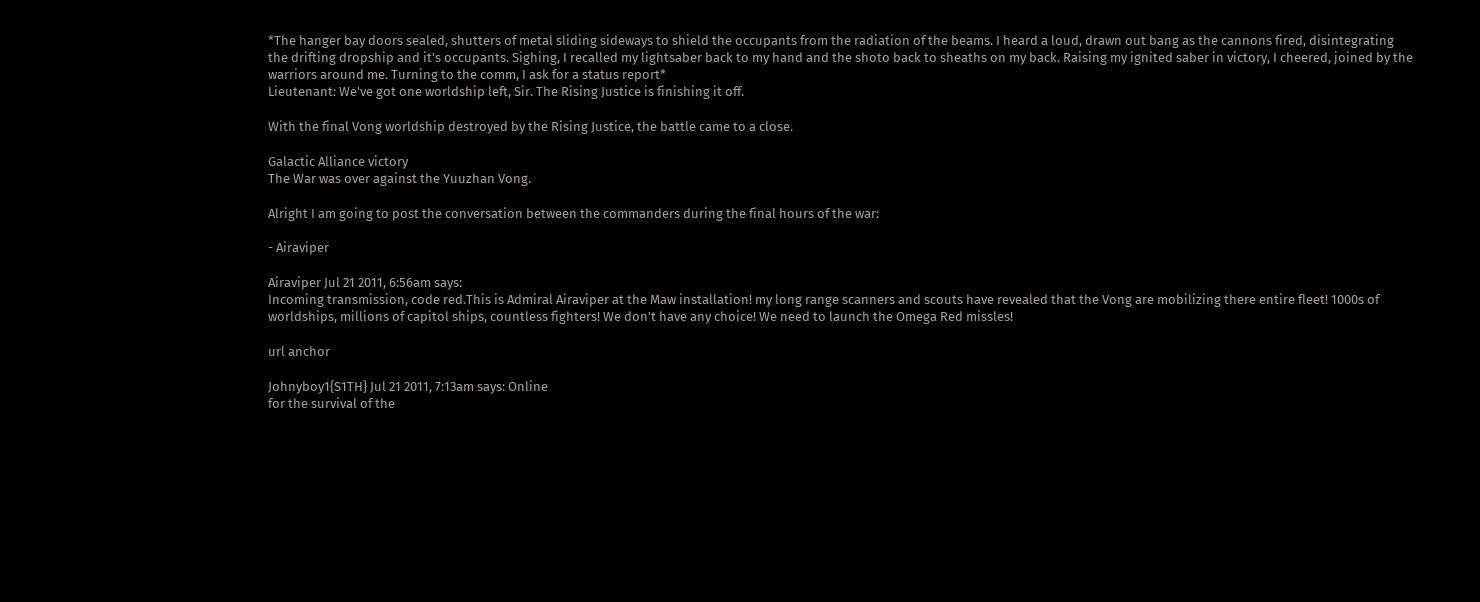*The hanger bay doors sealed, shutters of metal sliding sideways to shield the occupants from the radiation of the beams. I heard a loud, drawn out bang as the cannons fired, disintegrating the drifting dropship and it's occupants. Sighing, I recalled my lightsaber back to my hand and the shoto back to sheaths on my back. Raising my ignited saber in victory, I cheered, joined by the warriors around me. Turning to the comm, I ask for a status report*
Lieutenant: We've got one worldship left, Sir. The Rising Justice is finishing it off.

With the final Vong worldship destroyed by the Rising Justice, the battle came to a close.

Galactic Alliance victory
The War was over against the Yuuzhan Vong.

Alright I am going to post the conversation between the commanders during the final hours of the war:

- Airaviper

Airaviper Jul 21 2011, 6:56am says:
Incoming transmission, code red.This is Admiral Airaviper at the Maw installation! my long range scanners and scouts have revealed that the Vong are mobilizing there entire fleet! 1000s of worldships, millions of capitol ships, countless fighters! We don't have any choice! We need to launch the Omega Red missles!

url anchor

Johnyboy1{S1TH} Jul 21 2011, 7:13am says: Online
for the survival of the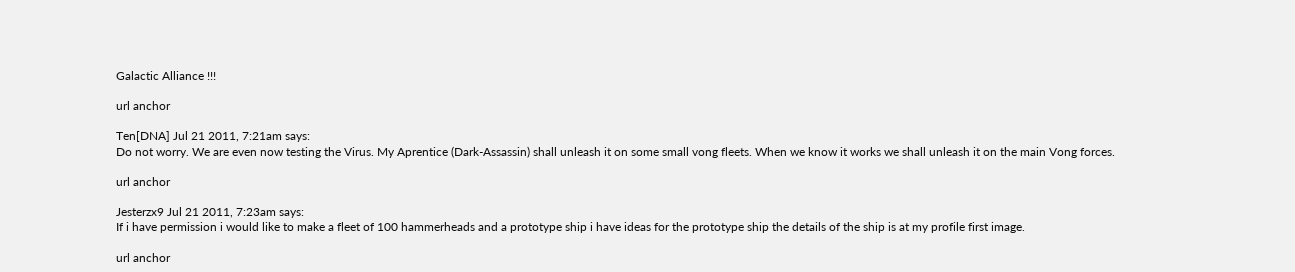Galactic Alliance !!!

url anchor

Ten[DNA] Jul 21 2011, 7:21am says:
Do not worry. We are even now testing the Virus. My Aprentice (Dark-Assassin) shall unleash it on some small vong fleets. When we know it works we shall unleash it on the main Vong forces.

url anchor

Jesterzx9 Jul 21 2011, 7:23am says:
If i have permission i would like to make a fleet of 100 hammerheads and a prototype ship i have ideas for the prototype ship the details of the ship is at my profile first image.

url anchor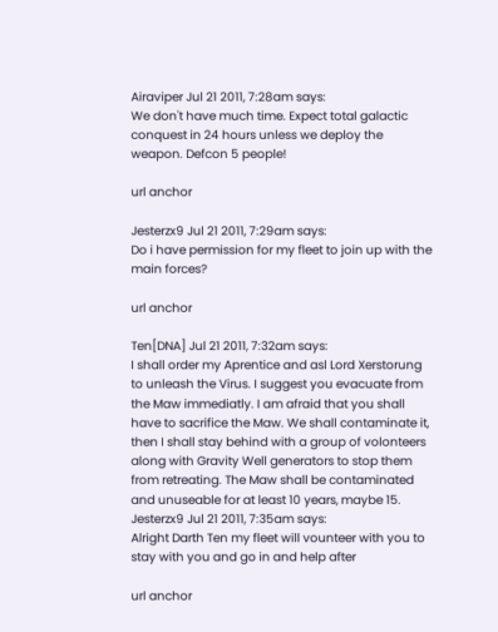Airaviper Jul 21 2011, 7:28am says:
We don't have much time. Expect total galactic conquest in 24 hours unless we deploy the weapon. Defcon 5 people!

url anchor

Jesterzx9 Jul 21 2011, 7:29am says:
Do i have permission for my fleet to join up with the main forces?

url anchor

Ten[DNA] Jul 21 2011, 7:32am says:
I shall order my Aprentice and asl Lord Xerstorung to unleash the Virus. I suggest you evacuate from the Maw immediatly. I am afraid that you shall have to sacrifice the Maw. We shall contaminate it, then I shall stay behind with a group of volonteers along with Gravity Well generators to stop them from retreating. The Maw shall be contaminated and unuseable for at least 10 years, maybe 15.
Jesterzx9 Jul 21 2011, 7:35am says:
Alright Darth Ten my fleet will vounteer with you to stay with you and go in and help after

url anchor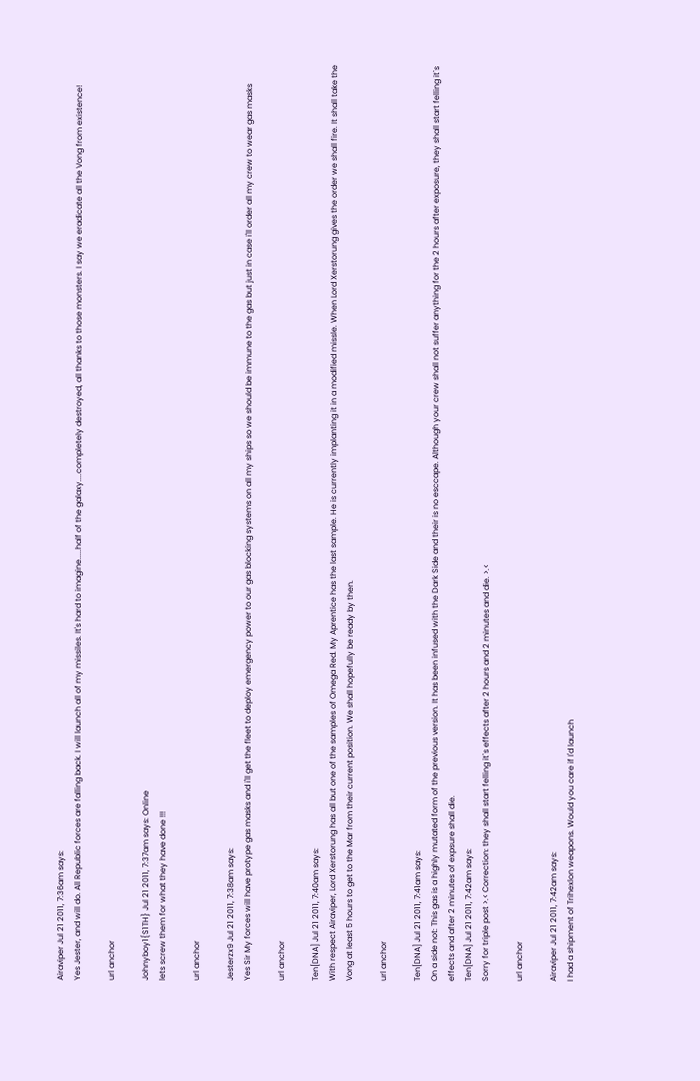Airaviper Jul 21 2011, 7:36am says:
Yes Jester, and will do. All Republic forces are falling back. I will launch all of my missiles. It's hard to imagine.....half of the galaxy....completely destroyed, all thanks to those monsters. I say we eradicate all the Vong from existence!

url anchor

Johnyboy1{S1TH} Jul 21 2011, 7:37am says: Online
lets screw them for what they have done !!!

url anchor

Jesterzx9 Jul 21 2011, 7:38am says:
Yes Sir My forces will have protype gas masks and i'll get the fleet to deploy emergency power to our gas blocking systems on all my ships so we should be immune to the gas but just in case i'll order all my crew to wear gas masks

url anchor

Ten[DNA] Jul 21 2011, 7:40am says:
With respect Airaviper, Lord Xerstorung has all but one of the samples of Omega Red. My Aprentice has the last sample. He is currently implanting it in a modified missle. When Lord Xerstorung gives the order we shall fire. It shall take the Vong at least 5 hours to get to the Mar from their current position. We shall hopefully be ready by then.

url anchor

Ten[DNA] Jul 21 2011, 7:41am says:
On a side not: This gas is a highly mutated form of the previous version. It has been infused with the Dark Side and their is no esccape. Although your crew shall not suffer anything for the 2 hours after exposure, they shall start felling it`s effects and after 2 minutes of expsure shall die.
Ten[DNA] Jul 21 2011, 7:42am says:
Sorry for triple post >.< Correction: they shall start felling it`s effects after 2 hours and 2 minutes and die. >.<

url anchor

Airaviper Jul 21 2011, 7:42am says:
I had a shipment of Trihexlon weapons. Would you care if I'd launch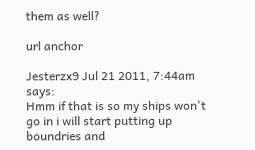them as well?

url anchor

Jesterzx9 Jul 21 2011, 7:44am says:
Hmm if that is so my ships won't go in i will start putting up boundries and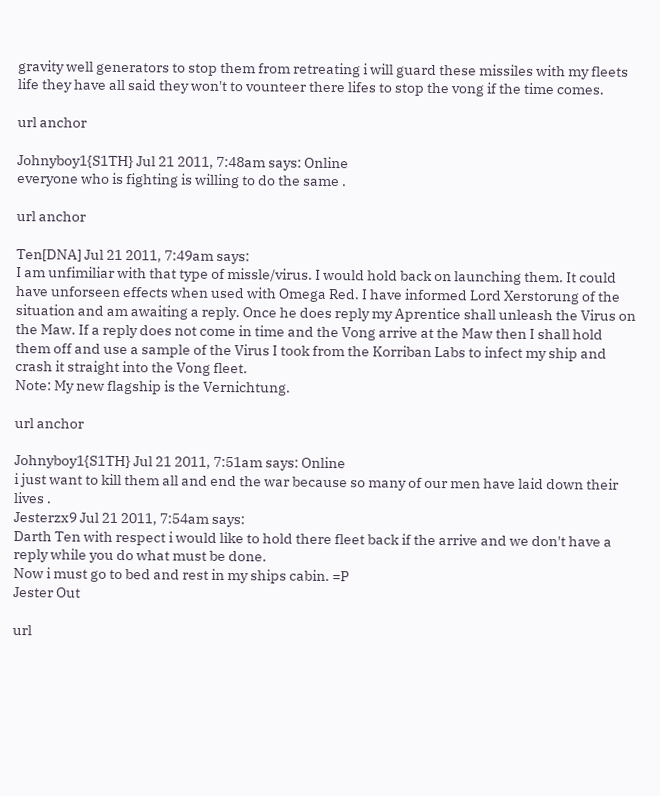gravity well generators to stop them from retreating i will guard these missiles with my fleets life they have all said they won't to vounteer there lifes to stop the vong if the time comes.

url anchor

Johnyboy1{S1TH} Jul 21 2011, 7:48am says: Online
everyone who is fighting is willing to do the same .

url anchor

Ten[DNA] Jul 21 2011, 7:49am says:
I am unfimiliar with that type of missle/virus. I would hold back on launching them. It could have unforseen effects when used with Omega Red. I have informed Lord Xerstorung of the situation and am awaiting a reply. Once he does reply my Aprentice shall unleash the Virus on the Maw. If a reply does not come in time and the Vong arrive at the Maw then I shall hold them off and use a sample of the Virus I took from the Korriban Labs to infect my ship and crash it straight into the Vong fleet.
Note: My new flagship is the Vernichtung.

url anchor

Johnyboy1{S1TH} Jul 21 2011, 7:51am says: Online
i just want to kill them all and end the war because so many of our men have laid down their lives .
Jesterzx9 Jul 21 2011, 7:54am says:
Darth Ten with respect i would like to hold there fleet back if the arrive and we don't have a reply while you do what must be done.
Now i must go to bed and rest in my ships cabin. =P
Jester Out

url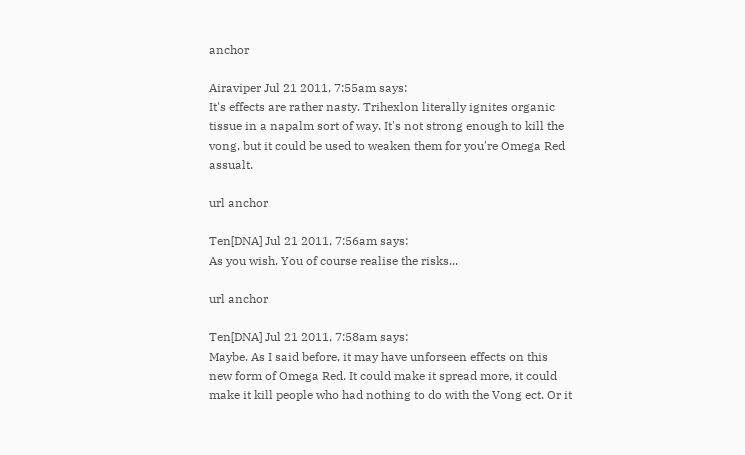anchor

Airaviper Jul 21 2011, 7:55am says:
It's effects are rather nasty. Trihexlon literally ignites organic tissue in a napalm sort of way. It's not strong enough to kill the vong, but it could be used to weaken them for you're Omega Red assualt.

url anchor

Ten[DNA] Jul 21 2011, 7:56am says:
As you wish. You of course realise the risks...

url anchor

Ten[DNA] Jul 21 2011, 7:58am says:
Maybe. As I said before, it may have unforseen effects on this new form of Omega Red. It could make it spread more, it could make it kill people who had nothing to do with the Vong ect. Or it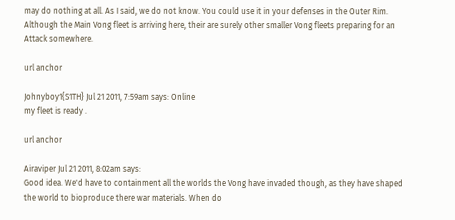may do nothing at all. As I said, we do not know. You could use it in your defenses in the Outer Rim. Although the Main Vong fleet is arriving here, their are surely other smaller Vong fleets preparing for an Attack somewhere.

url anchor

Johnyboy1{S1TH} Jul 21 2011, 7:59am says: Online
my fleet is ready .

url anchor

Airaviper Jul 21 2011, 8:02am says:
Good idea. We'd have to containment all the worlds the Vong have invaded though, as they have shaped the world to bioproduce there war materials. When do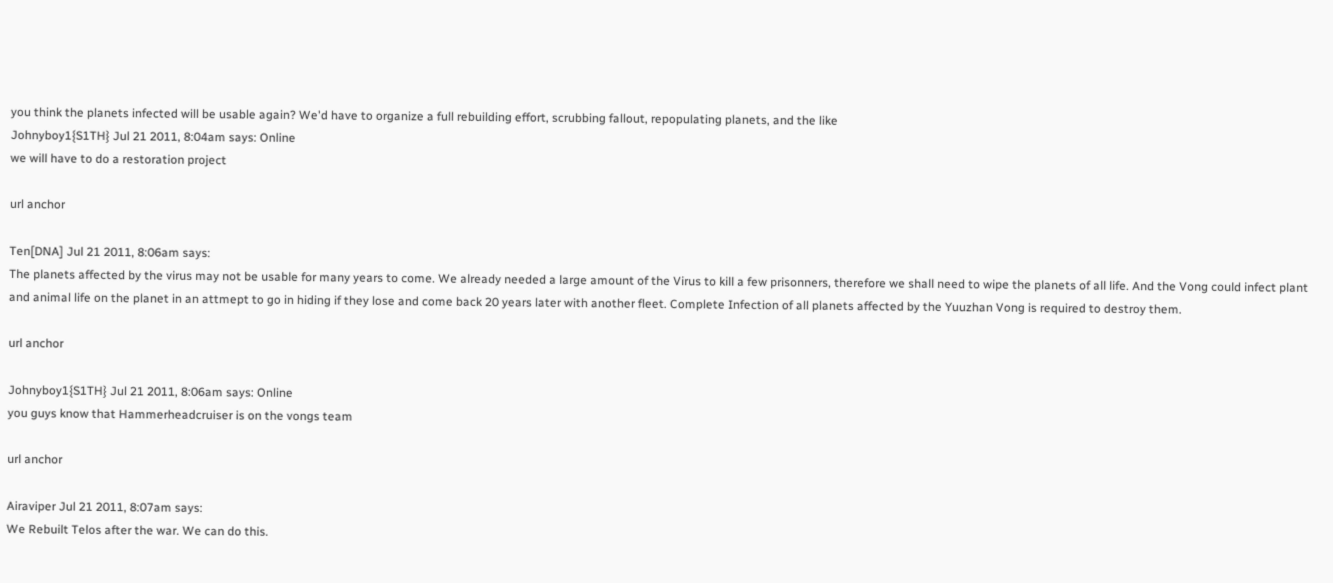you think the planets infected will be usable again? We'd have to organize a full rebuilding effort, scrubbing fallout, repopulating planets, and the like
Johnyboy1{S1TH} Jul 21 2011, 8:04am says: Online
we will have to do a restoration project

url anchor

Ten[DNA] Jul 21 2011, 8:06am says:
The planets affected by the virus may not be usable for many years to come. We already needed a large amount of the Virus to kill a few prisonners, therefore we shall need to wipe the planets of all life. And the Vong could infect plant and animal life on the planet in an attmept to go in hiding if they lose and come back 20 years later with another fleet. Complete Infection of all planets affected by the Yuuzhan Vong is required to destroy them.

url anchor

Johnyboy1{S1TH} Jul 21 2011, 8:06am says: Online
you guys know that Hammerheadcruiser is on the vongs team

url anchor

Airaviper Jul 21 2011, 8:07am says:
We Rebuilt Telos after the war. We can do this.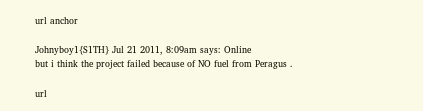url anchor

Johnyboy1{S1TH} Jul 21 2011, 8:09am says: Online
but i think the project failed because of NO fuel from Peragus .

url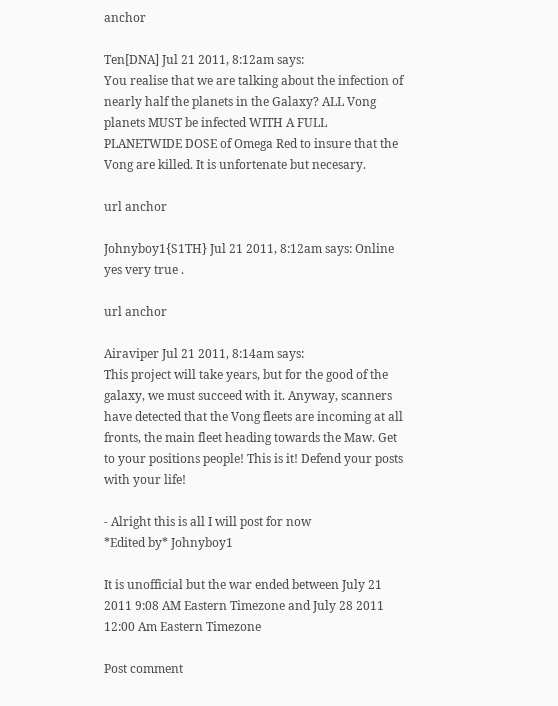anchor

Ten[DNA] Jul 21 2011, 8:12am says:
You realise that we are talking about the infection of nearly half the planets in the Galaxy? ALL Vong planets MUST be infected WITH A FULL PLANETWIDE DOSE of Omega Red to insure that the Vong are killed. It is unfortenate but necesary.

url anchor

Johnyboy1{S1TH} Jul 21 2011, 8:12am says: Online
yes very true .

url anchor

Airaviper Jul 21 2011, 8:14am says:
This project will take years, but for the good of the galaxy, we must succeed with it. Anyway, scanners have detected that the Vong fleets are incoming at all fronts, the main fleet heading towards the Maw. Get to your positions people! This is it! Defend your posts with your life!

- Alright this is all I will post for now
*Edited by* Johnyboy1

It is unofficial but the war ended between July 21 2011 9:08 AM Eastern Timezone and July 28 2011 12:00 Am Eastern Timezone

Post comment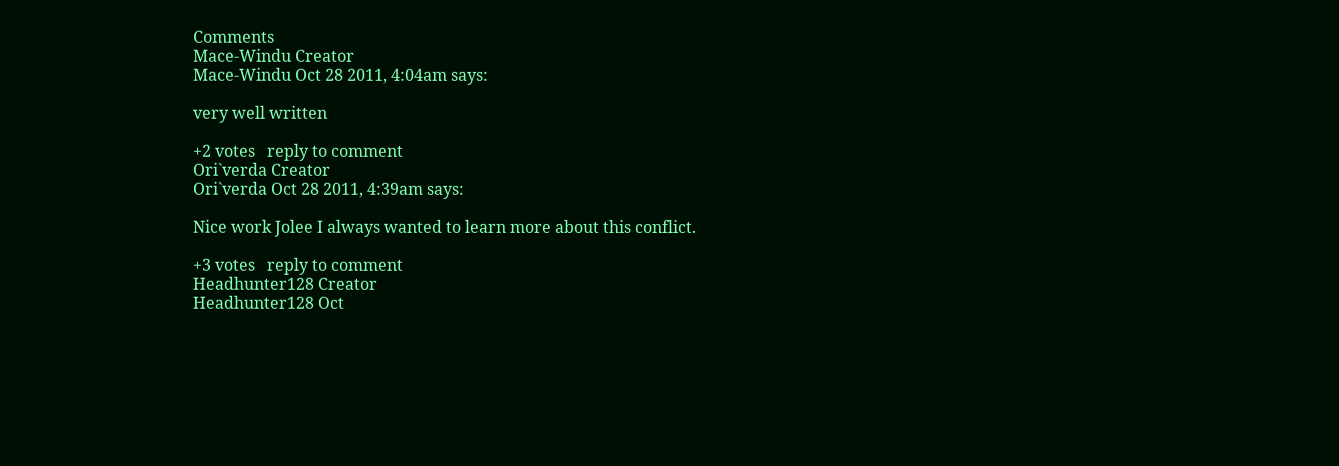Comments
Mace-Windu Creator
Mace-Windu Oct 28 2011, 4:04am says:

very well written

+2 votes   reply to comment
Ori`verda Creator
Ori`verda Oct 28 2011, 4:39am says:

Nice work Jolee I always wanted to learn more about this conflict.

+3 votes   reply to comment
Headhunter128 Creator
Headhunter128 Oct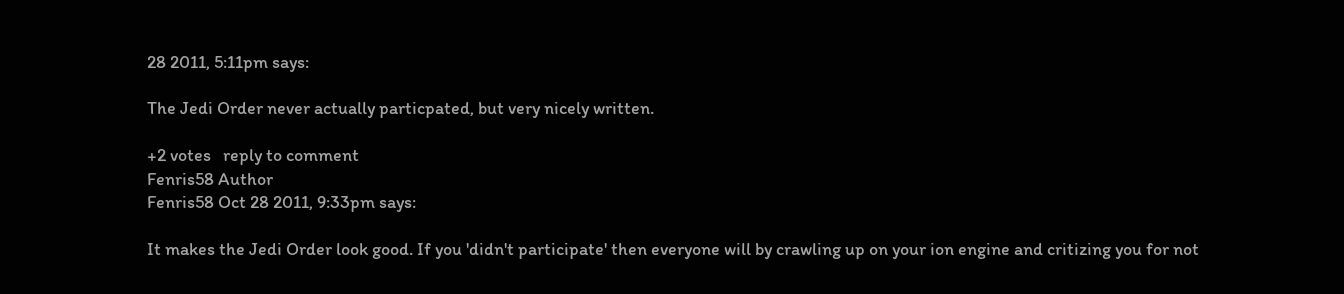28 2011, 5:11pm says:

The Jedi Order never actually particpated, but very nicely written.

+2 votes   reply to comment
Fenris58 Author
Fenris58 Oct 28 2011, 9:33pm says:

It makes the Jedi Order look good. If you 'didn't participate' then everyone will by crawling up on your ion engine and critizing you for not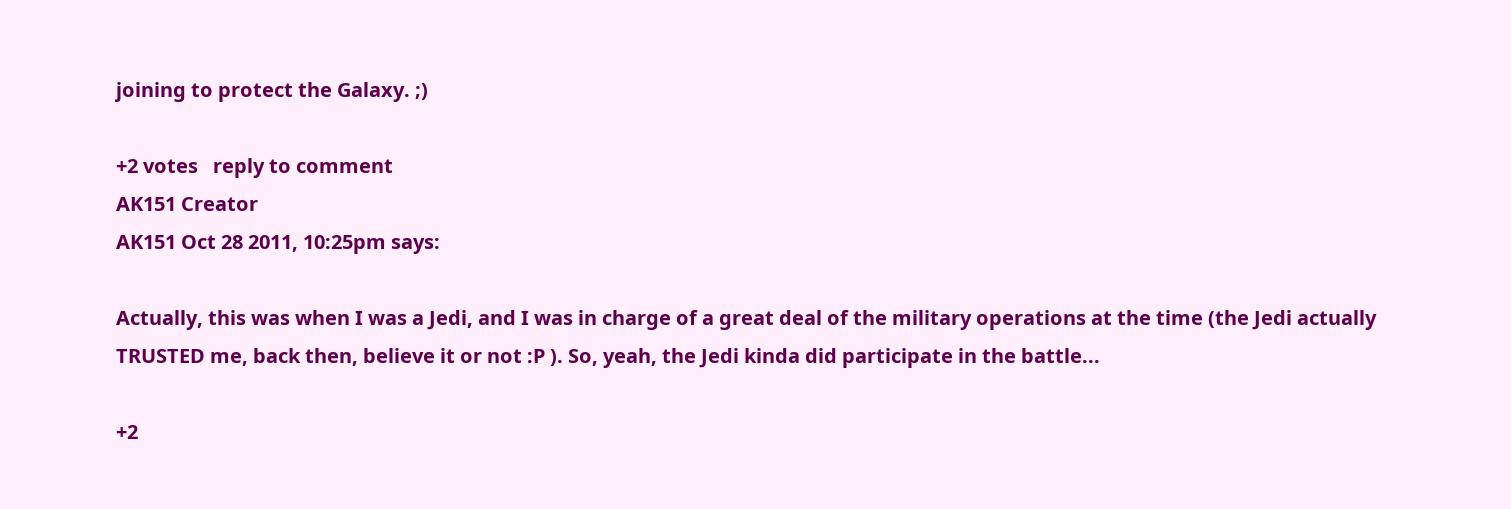joining to protect the Galaxy. ;)

+2 votes   reply to comment
AK151 Creator
AK151 Oct 28 2011, 10:25pm says:

Actually, this was when I was a Jedi, and I was in charge of a great deal of the military operations at the time (the Jedi actually TRUSTED me, back then, believe it or not :P ). So, yeah, the Jedi kinda did participate in the battle...

+2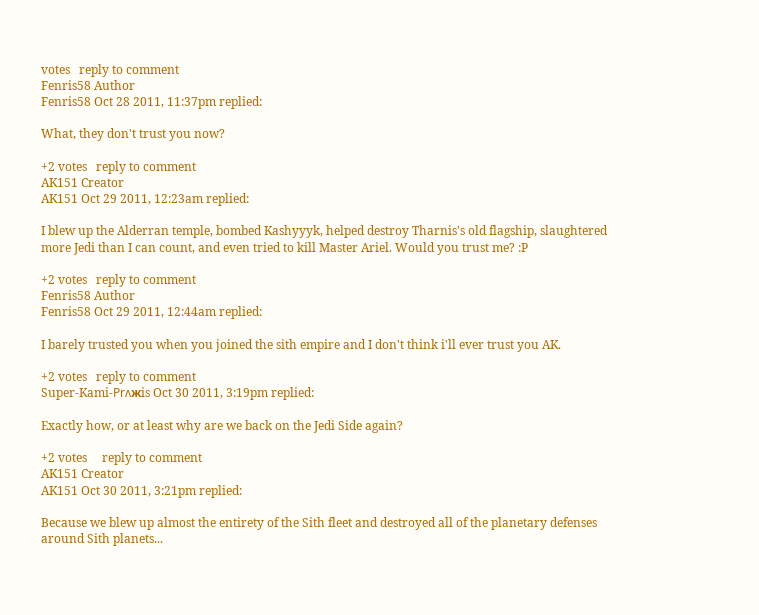votes   reply to comment
Fenris58 Author
Fenris58 Oct 28 2011, 11:37pm replied:

What, they don't trust you now?

+2 votes   reply to comment
AK151 Creator
AK151 Oct 29 2011, 12:23am replied:

I blew up the Alderran temple, bombed Kashyyyk, helped destroy Tharnis's old flagship, slaughtered more Jedi than I can count, and even tried to kill Master Ariel. Would you trust me? :P

+2 votes   reply to comment
Fenris58 Author
Fenris58 Oct 29 2011, 12:44am replied:

I barely trusted you when you joined the sith empire and I don't think i'll ever trust you AK.

+2 votes   reply to comment
Super-Kami-Ρrʌжis Oct 30 2011, 3:19pm replied:

Exactly how, or at least why are we back on the Jedi Side again?

+2 votes     reply to comment
AK151 Creator
AK151 Oct 30 2011, 3:21pm replied:

Because we blew up almost the entirety of the Sith fleet and destroyed all of the planetary defenses around Sith planets...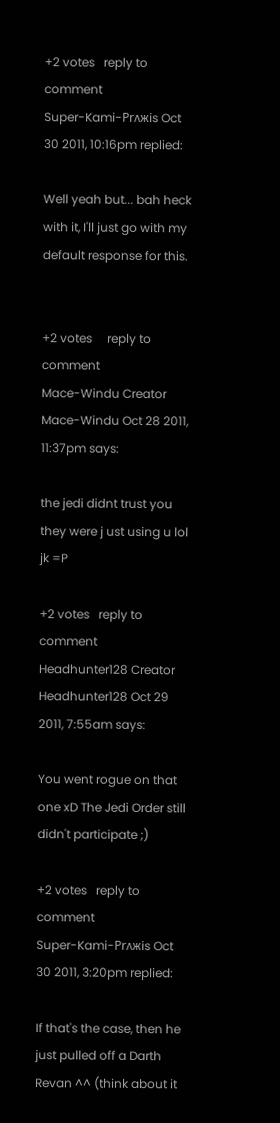+2 votes   reply to comment
Super-Kami-Ρrʌжis Oct 30 2011, 10:16pm replied:

Well yeah but... bah heck with it, I'll just go with my default response for this.


+2 votes     reply to comment
Mace-Windu Creator
Mace-Windu Oct 28 2011, 11:37pm says:

the jedi didnt trust you they were j ust using u lol jk =P

+2 votes   reply to comment
Headhunter128 Creator
Headhunter128 Oct 29 2011, 7:55am says:

You went rogue on that one xD The Jedi Order still didn't participate ;)

+2 votes   reply to comment
Super-Kami-Ρrʌжis Oct 30 2011, 3:20pm replied:

If that's the case, then he just pulled off a Darth Revan ^^ (think about it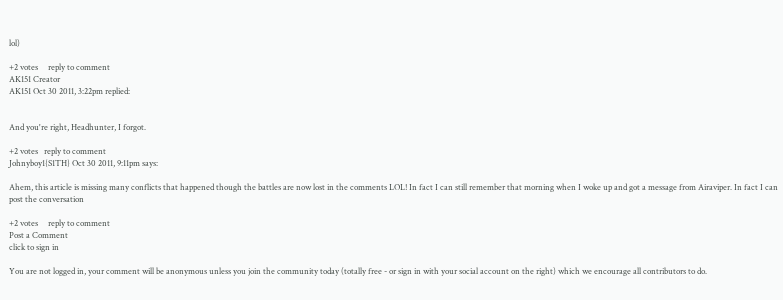lol)

+2 votes     reply to comment
AK151 Creator
AK151 Oct 30 2011, 3:22pm replied:


And you're right, Headhunter, I forgot.

+2 votes   reply to comment
Johnyboy1{S1TH} Oct 30 2011, 9:11pm says:

Ahem, this article is missing many conflicts that happened though the battles are now lost in the comments LOL! In fact I can still remember that morning when I woke up and got a message from Airaviper. In fact I can post the conversation

+2 votes     reply to comment
Post a Comment
click to sign in

You are not logged in, your comment will be anonymous unless you join the community today (totally free - or sign in with your social account on the right) which we encourage all contributors to do.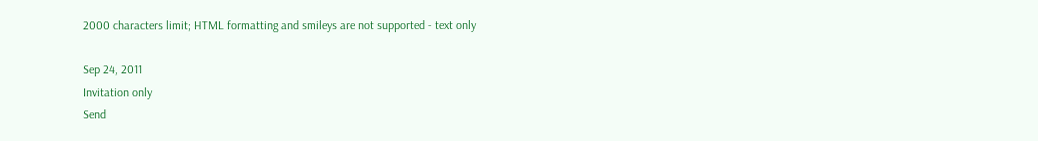2000 characters limit; HTML formatting and smileys are not supported - text only

Sep 24, 2011
Invitation only
Send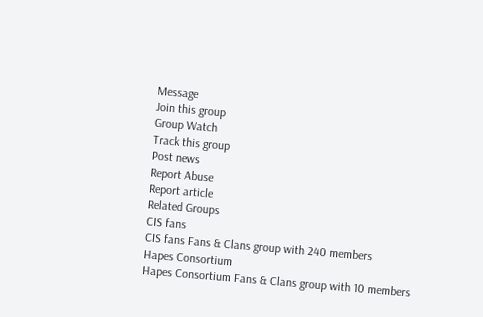Message
Join this group
Group Watch
Track this group
Post news
Report Abuse
Report article
Related Groups
CIS fans
CIS fans Fans & Clans group with 240 members
Hapes Consortium
Hapes Consortium Fans & Clans group with 10 members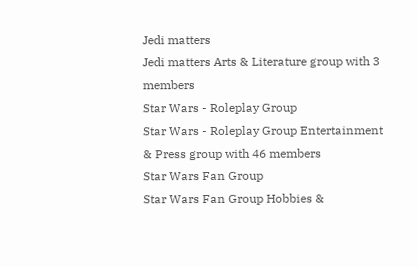Jedi matters
Jedi matters Arts & Literature group with 3 members
Star Wars - Roleplay Group
Star Wars - Roleplay Group Entertainment & Press group with 46 members
Star Wars Fan Group
Star Wars Fan Group Hobbies &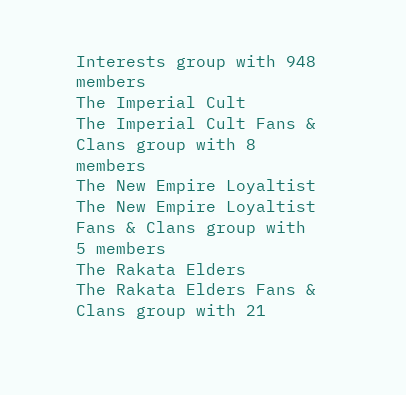Interests group with 948 members
The Imperial Cult
The Imperial Cult Fans & Clans group with 8 members
The New Empire Loyaltist
The New Empire Loyaltist Fans & Clans group with 5 members
The Rakata Elders
The Rakata Elders Fans & Clans group with 21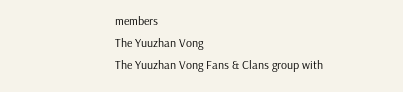members
The Yuuzhan Vong
The Yuuzhan Vong Fans & Clans group with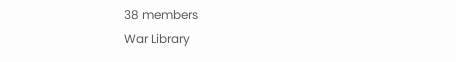38 members
War Library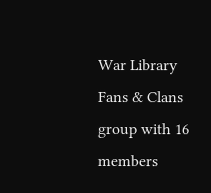War Library Fans & Clans group with 16 members